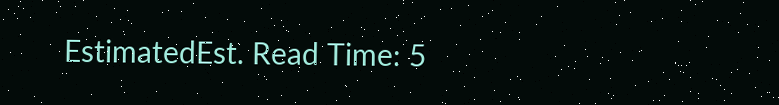EstimatedEst. Read Time: 5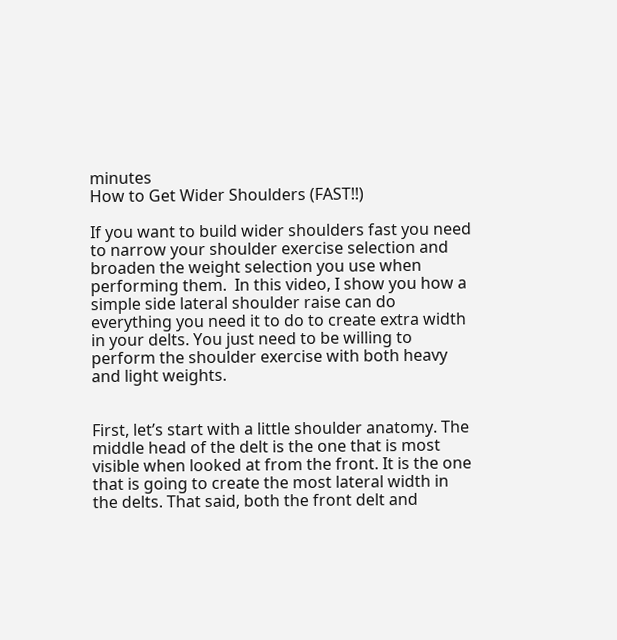minutes
How to Get Wider Shoulders (FAST!!)

If you want to build wider shoulders fast you need to narrow your shoulder exercise selection and broaden the weight selection you use when performing them.  In this video, I show you how a simple side lateral shoulder raise can do everything you need it to do to create extra width in your delts. You just need to be willing to perform the shoulder exercise with both heavy and light weights.


First, let’s start with a little shoulder anatomy. The middle head of the delt is the one that is most visible when looked at from the front. It is the one that is going to create the most lateral width in the delts. That said, both the front delt and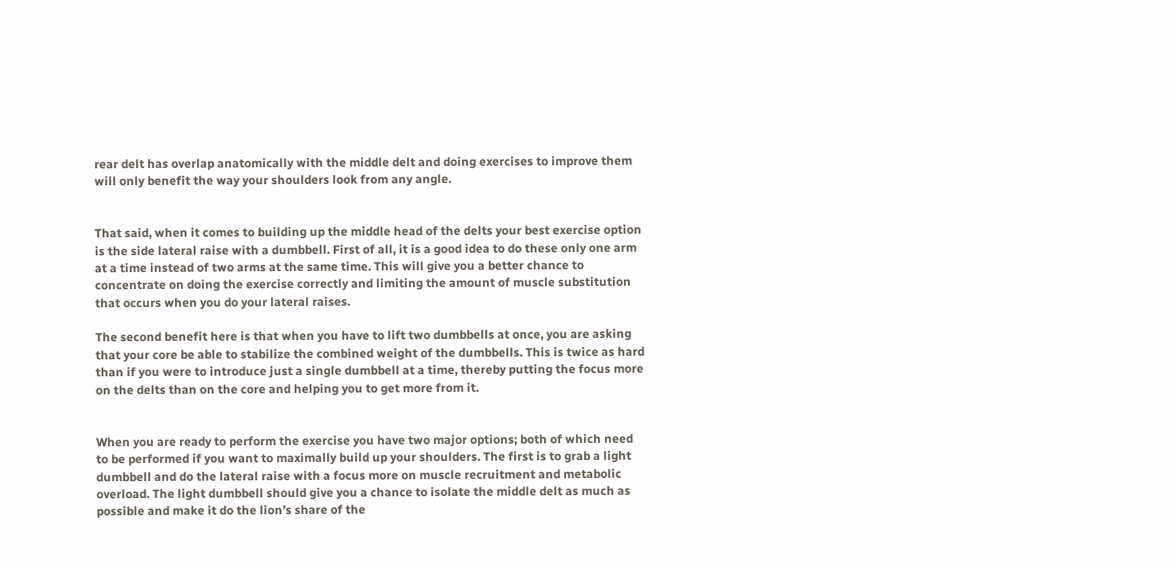rear delt has overlap anatomically with the middle delt and doing exercises to improve them will only benefit the way your shoulders look from any angle.


That said, when it comes to building up the middle head of the delts your best exercise option is the side lateral raise with a dumbbell. First of all, it is a good idea to do these only one arm at a time instead of two arms at the same time. This will give you a better chance to concentrate on doing the exercise correctly and limiting the amount of muscle substitution that occurs when you do your lateral raises.

The second benefit here is that when you have to lift two dumbbells at once, you are asking that your core be able to stabilize the combined weight of the dumbbells. This is twice as hard than if you were to introduce just a single dumbbell at a time, thereby putting the focus more on the delts than on the core and helping you to get more from it.


When you are ready to perform the exercise you have two major options; both of which need to be performed if you want to maximally build up your shoulders. The first is to grab a light dumbbell and do the lateral raise with a focus more on muscle recruitment and metabolic overload. The light dumbbell should give you a chance to isolate the middle delt as much as possible and make it do the lion’s share of the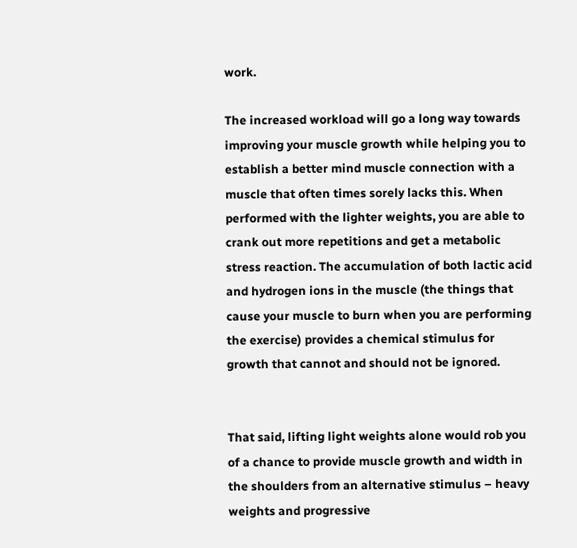work.

The increased workload will go a long way towards improving your muscle growth while helping you to establish a better mind muscle connection with a muscle that often times sorely lacks this. When performed with the lighter weights, you are able to crank out more repetitions and get a metabolic stress reaction. The accumulation of both lactic acid and hydrogen ions in the muscle (the things that cause your muscle to burn when you are performing the exercise) provides a chemical stimulus for growth that cannot and should not be ignored.


That said, lifting light weights alone would rob you of a chance to provide muscle growth and width in the shoulders from an alternative stimulus – heavy weights and progressive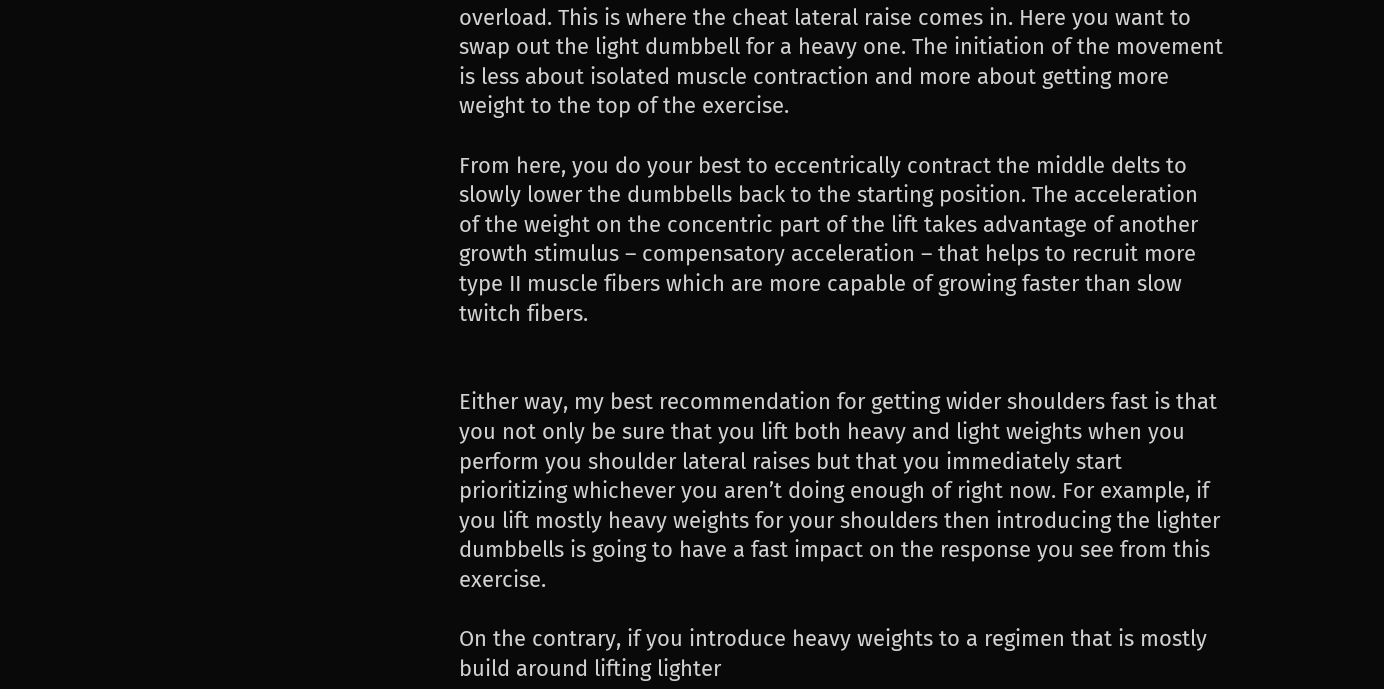overload. This is where the cheat lateral raise comes in. Here you want to swap out the light dumbbell for a heavy one. The initiation of the movement is less about isolated muscle contraction and more about getting more weight to the top of the exercise.

From here, you do your best to eccentrically contract the middle delts to slowly lower the dumbbells back to the starting position. The acceleration of the weight on the concentric part of the lift takes advantage of another growth stimulus – compensatory acceleration – that helps to recruit more type II muscle fibers which are more capable of growing faster than slow twitch fibers.


Either way, my best recommendation for getting wider shoulders fast is that you not only be sure that you lift both heavy and light weights when you perform you shoulder lateral raises but that you immediately start prioritizing whichever you aren’t doing enough of right now. For example, if you lift mostly heavy weights for your shoulders then introducing the lighter dumbbells is going to have a fast impact on the response you see from this exercise.

On the contrary, if you introduce heavy weights to a regimen that is mostly build around lifting lighter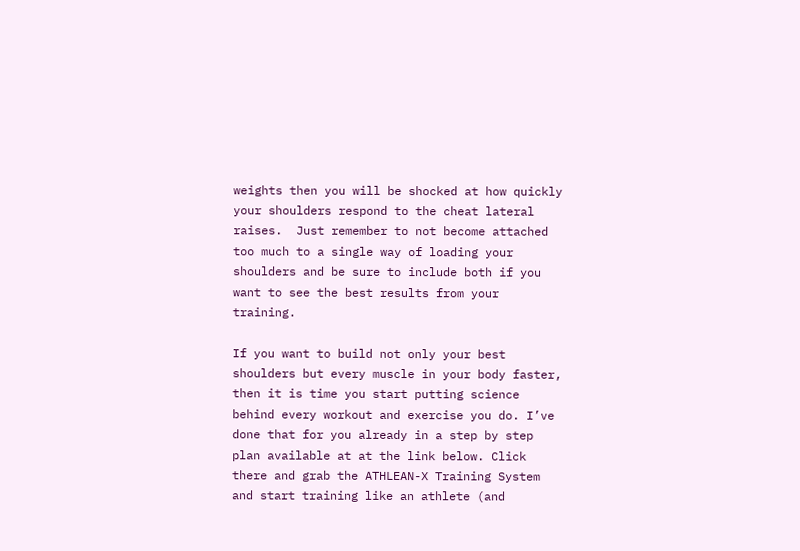weights then you will be shocked at how quickly your shoulders respond to the cheat lateral raises.  Just remember to not become attached too much to a single way of loading your shoulders and be sure to include both if you want to see the best results from your training.

If you want to build not only your best shoulders but every muscle in your body faster, then it is time you start putting science behind every workout and exercise you do. I’ve done that for you already in a step by step plan available at at the link below. Click there and grab the ATHLEAN-X Training System and start training like an athlete (and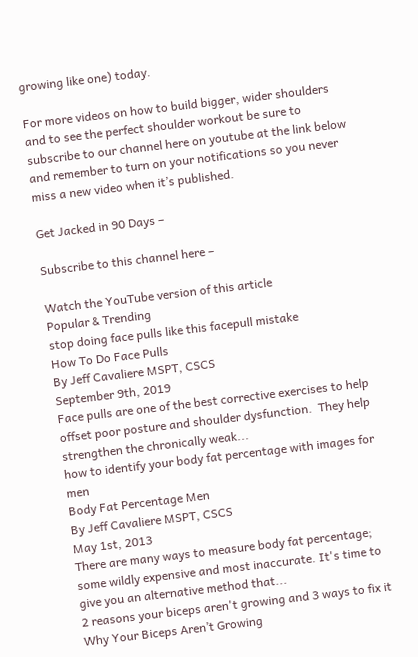growing like one) today.

For more videos on how to build bigger, wider shoulders and to see the perfect shoulder workout be sure to subscribe to our channel here on youtube at the link below and remember to turn on your notifications so you never miss a new video when it’s published.

Get Jacked in 90 Days –

Subscribe to this channel here –

Watch the YouTube version of this article
Popular & Trending
stop doing face pulls like this facepull mistake
How To Do Face Pulls
By Jeff Cavaliere MSPT, CSCS
September 9th, 2019
Face pulls are one of the best corrective exercises to help offset poor posture and shoulder dysfunction.  They help strengthen the chronically weak...
how to identify your body fat percentage with images for men
Body Fat Percentage Men
By Jeff Cavaliere MSPT, CSCS
May 1st, 2013
There are many ways to measure body fat percentage; some wildly expensive and most inaccurate. It's time to give you an alternative method that...
2 reasons your biceps aren't growing and 3 ways to fix it
Why Your Biceps Aren’t Growing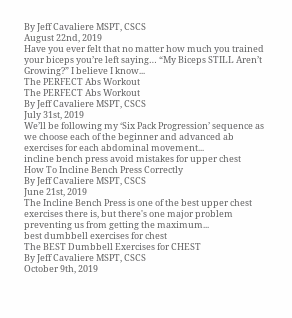By Jeff Cavaliere MSPT, CSCS
August 22nd, 2019
Have you ever felt that no matter how much you trained your biceps you’re left saying… “My Biceps STILL Aren’t Growing?” I believe I know...
The PERFECT Abs Workout
The PERFECT Abs Workout
By Jeff Cavaliere MSPT, CSCS
July 31st, 2019
We’ll be following my ‘Six Pack Progression’ sequence as we choose each of the beginner and advanced ab exercises for each abdominal movement...
incline bench press avoid mistakes for upper chest
How To Incline Bench Press Correctly
By Jeff Cavaliere MSPT, CSCS
June 21st, 2019
The Incline Bench Press is one of the best upper chest exercises there is, but there's one major problem preventing us from getting the maximum...
best dumbbell exercises for chest
The BEST Dumbbell Exercises for CHEST
By Jeff Cavaliere MSPT, CSCS
October 9th, 2019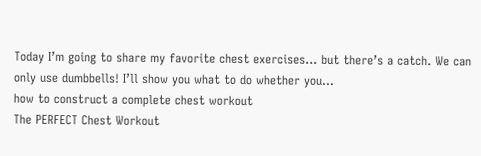Today I’m going to share my favorite chest exercises… but there’s a catch. We can only use dumbbells! I’ll show you what to do whether you...
how to construct a complete chest workout
The PERFECT Chest Workout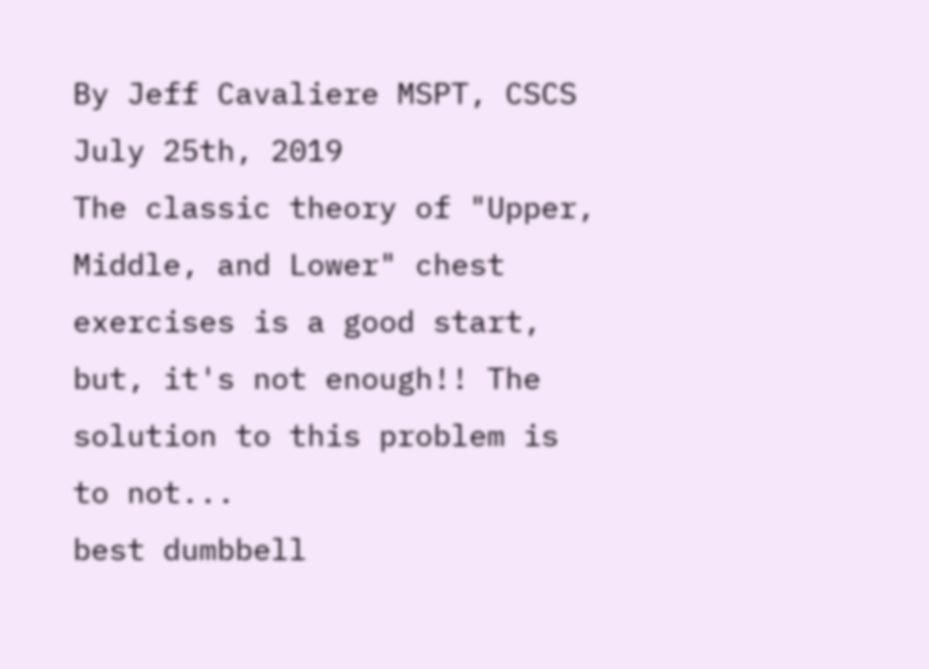By Jeff Cavaliere MSPT, CSCS
July 25th, 2019
The classic theory of "Upper, Middle, and Lower" chest exercises is a good start, but, it's not enough!! The solution to this problem is to not...
best dumbbell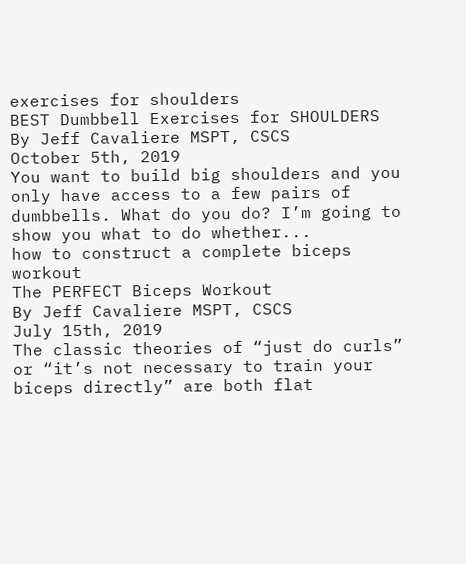exercises for shoulders
BEST Dumbbell Exercises for SHOULDERS
By Jeff Cavaliere MSPT, CSCS
October 5th, 2019
You want to build big shoulders and you only have access to a few pairs of dumbbells. What do you do? I’m going to show you what to do whether...
how to construct a complete biceps workout
The PERFECT Biceps Workout
By Jeff Cavaliere MSPT, CSCS
July 15th, 2019
The classic theories of “just do curls” or “it’s not necessary to train your biceps directly” are both flat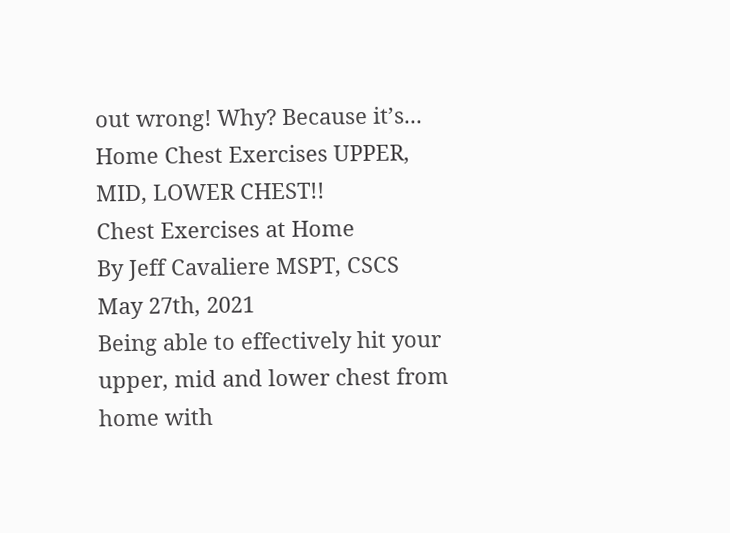out wrong! Why? Because it’s...
Home Chest Exercises UPPER, MID, LOWER CHEST!!
Chest Exercises at Home
By Jeff Cavaliere MSPT, CSCS
May 27th, 2021
Being able to effectively hit your upper, mid and lower chest from home with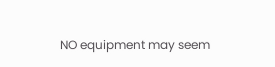NO equipment may seem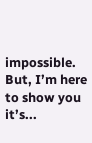impossible. But, I’m here to show you it’s...